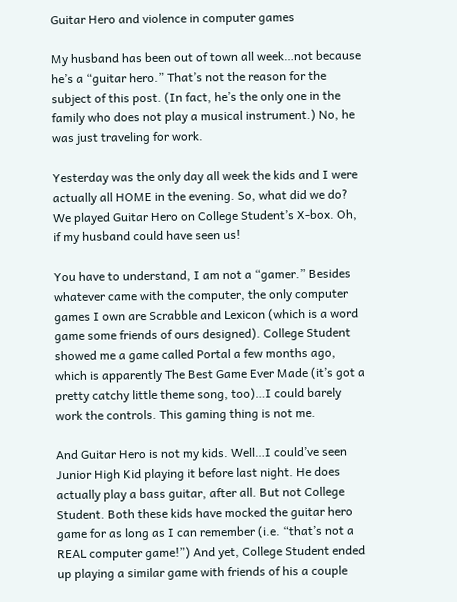Guitar Hero and violence in computer games

My husband has been out of town all week…not because he’s a “guitar hero.” That’s not the reason for the subject of this post. (In fact, he’s the only one in the family who does not play a musical instrument.) No, he was just traveling for work.

Yesterday was the only day all week the kids and I were actually all HOME in the evening. So, what did we do? We played Guitar Hero on College Student’s X-box. Oh, if my husband could have seen us!

You have to understand, I am not a “gamer.” Besides whatever came with the computer, the only computer games I own are Scrabble and Lexicon (which is a word game some friends of ours designed). College Student showed me a game called Portal a few months ago, which is apparently The Best Game Ever Made (it’s got a pretty catchy little theme song, too)…I could barely work the controls. This gaming thing is not me.

And Guitar Hero is not my kids. Well…I could’ve seen Junior High Kid playing it before last night. He does actually play a bass guitar, after all. But not College Student. Both these kids have mocked the guitar hero game for as long as I can remember (i.e. “that’s not a REAL computer game!”) And yet, College Student ended up playing a similar game with friends of his a couple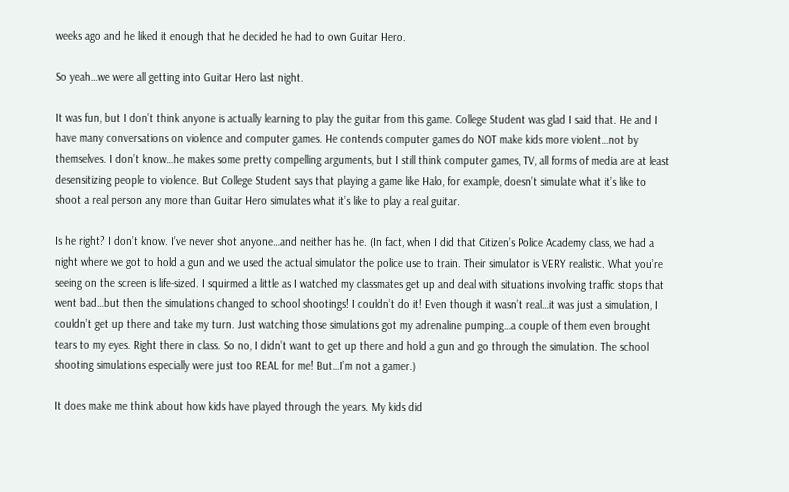weeks ago and he liked it enough that he decided he had to own Guitar Hero.

So yeah…we were all getting into Guitar Hero last night.

It was fun, but I don’t think anyone is actually learning to play the guitar from this game. College Student was glad I said that. He and I have many conversations on violence and computer games. He contends computer games do NOT make kids more violent…not by themselves. I don’t know…he makes some pretty compelling arguments, but I still think computer games, TV, all forms of media are at least desensitizing people to violence. But College Student says that playing a game like Halo, for example, doesn’t simulate what it’s like to shoot a real person any more than Guitar Hero simulates what it’s like to play a real guitar.

Is he right? I don’t know. I’ve never shot anyone…and neither has he. (In fact, when I did that Citizen’s Police Academy class, we had a night where we got to hold a gun and we used the actual simulator the police use to train. Their simulator is VERY realistic. What you’re seeing on the screen is life-sized. I squirmed a little as I watched my classmates get up and deal with situations involving traffic stops that went bad…but then the simulations changed to school shootings! I couldn’t do it! Even though it wasn’t real…it was just a simulation, I couldn’t get up there and take my turn. Just watching those simulations got my adrenaline pumping…a couple of them even brought tears to my eyes. Right there in class. So no, I didn’t want to get up there and hold a gun and go through the simulation. The school shooting simulations especially were just too REAL for me! But…I’m not a gamer.)

It does make me think about how kids have played through the years. My kids did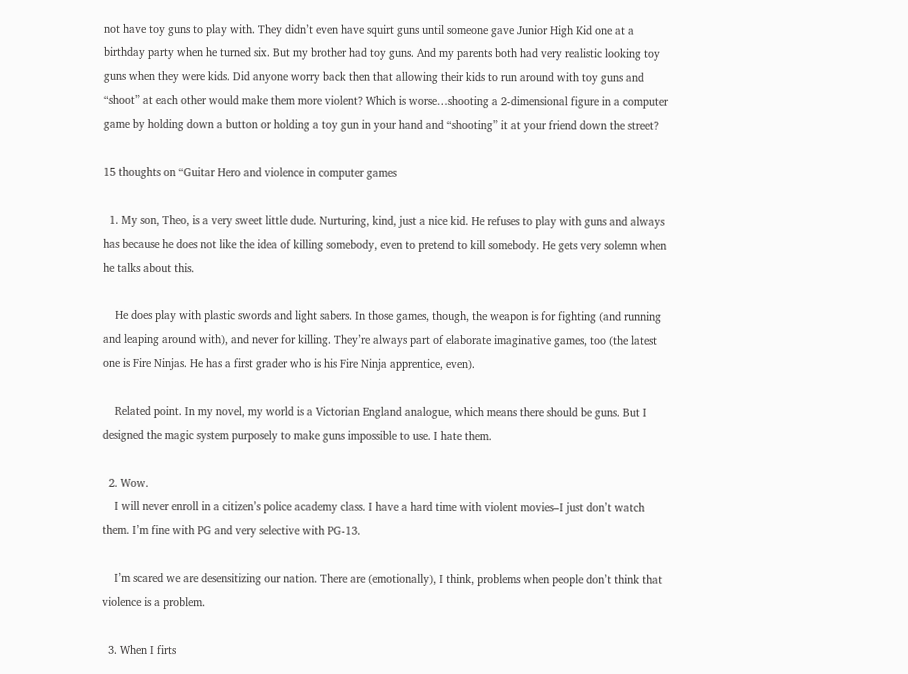not have toy guns to play with. They didn’t even have squirt guns until someone gave Junior High Kid one at a birthday party when he turned six. But my brother had toy guns. And my parents both had very realistic looking toy guns when they were kids. Did anyone worry back then that allowing their kids to run around with toy guns and “shoot” at each other would make them more violent? Which is worse…shooting a 2-dimensional figure in a computer game by holding down a button or holding a toy gun in your hand and “shooting” it at your friend down the street?

15 thoughts on “Guitar Hero and violence in computer games

  1. My son, Theo, is a very sweet little dude. Nurturing, kind, just a nice kid. He refuses to play with guns and always has because he does not like the idea of killing somebody, even to pretend to kill somebody. He gets very solemn when he talks about this.

    He does play with plastic swords and light sabers. In those games, though, the weapon is for fighting (and running and leaping around with), and never for killing. They’re always part of elaborate imaginative games, too (the latest one is Fire Ninjas. He has a first grader who is his Fire Ninja apprentice, even).

    Related point. In my novel, my world is a Victorian England analogue, which means there should be guns. But I designed the magic system purposely to make guns impossible to use. I hate them.

  2. Wow.
    I will never enroll in a citizen’s police academy class. I have a hard time with violent movies–I just don’t watch them. I’m fine with PG and very selective with PG-13.

    I’m scared we are desensitizing our nation. There are (emotionally), I think, problems when people don’t think that violence is a problem.

  3. When I firts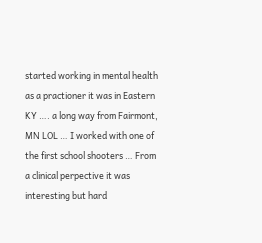started working in mental health as a practioner it was in Eastern KY …. a long way from Fairmont, MN LOL … I worked with one of the first school shooters … From a clinical perpective it was interesting but hard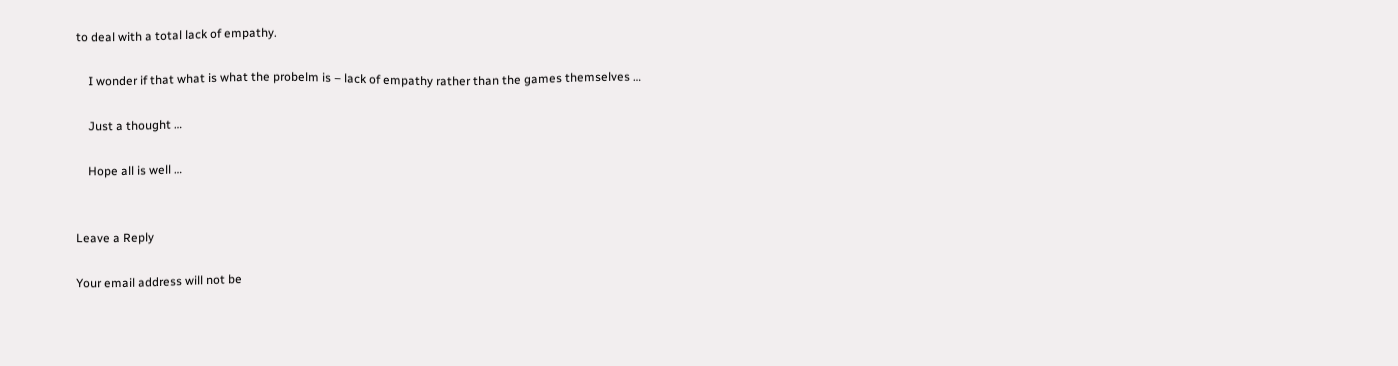to deal with a total lack of empathy.

    I wonder if that what is what the probelm is – lack of empathy rather than the games themselves …

    Just a thought …

    Hope all is well …


Leave a Reply

Your email address will not be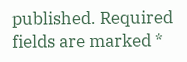published. Required fields are marked *